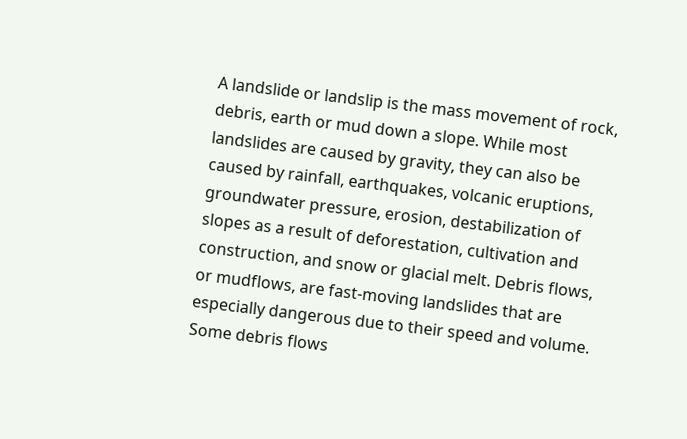A landslide or landslip is the mass movement of rock, debris, earth or mud down a slope. While most landslides are caused by gravity, they can also be caused by rainfall, earthquakes, volcanic eruptions, groundwater pressure, erosion, destabilization of slopes as a result of deforestation, cultivation and construction, and snow or glacial melt. Debris flows, or mudflows, are fast-moving landslides that are especially dangerous due to their speed and volume. Some debris flows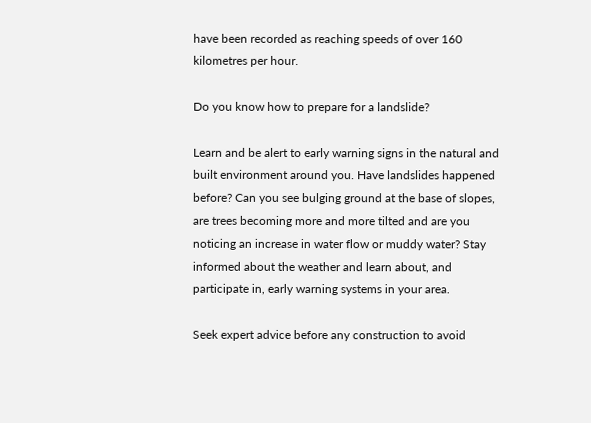have been recorded as reaching speeds of over 160 kilometres per hour.

Do you know how to prepare for a landslide?

Learn and be alert to early warning signs in the natural and built environment around you. Have landslides happened before? Can you see bulging ground at the base of slopes, are trees becoming more and more tilted and are you noticing an increase in water flow or muddy water? Stay informed about the weather and learn about, and participate in, early warning systems in your area.

Seek expert advice before any construction to avoid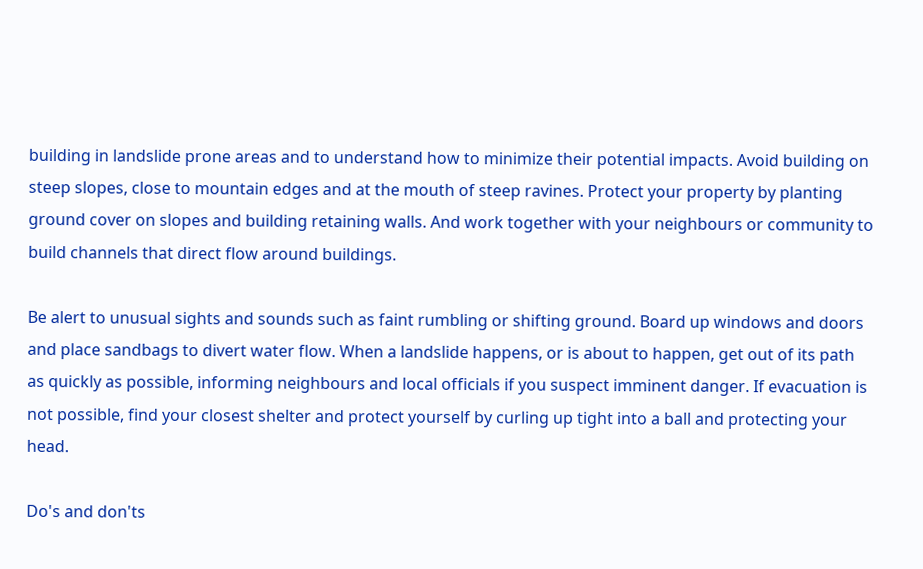building in landslide prone areas and to understand how to minimize their potential impacts. Avoid building on steep slopes, close to mountain edges and at the mouth of steep ravines. Protect your property by planting ground cover on slopes and building retaining walls. And work together with your neighbours or community to build channels that direct flow around buildings.

Be alert to unusual sights and sounds such as faint rumbling or shifting ground. Board up windows and doors and place sandbags to divert water flow. When a landslide happens, or is about to happen, get out of its path as quickly as possible, informing neighbours and local officials if you suspect imminent danger. If evacuation is not possible, find your closest shelter and protect yourself by curling up tight into a ball and protecting your head.

Do's and don'ts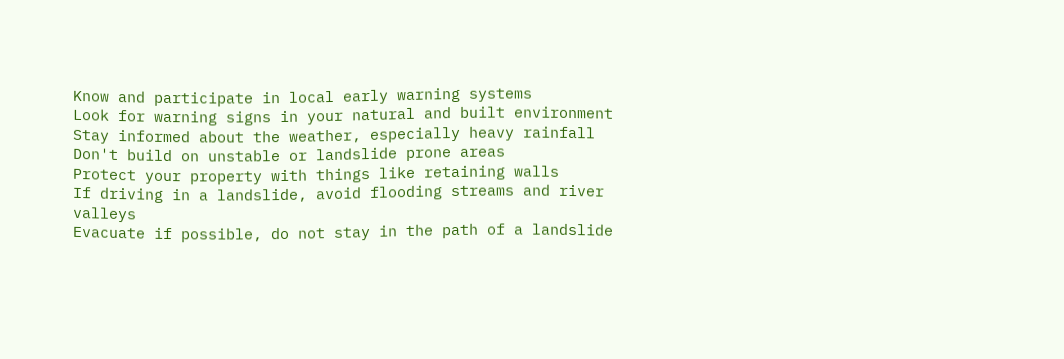Know and participate in local early warning systems
Look for warning signs in your natural and built environment
Stay informed about the weather, especially heavy rainfall
Don't build on unstable or landslide prone areas
Protect your property with things like retaining walls
If driving in a landslide, avoid flooding streams and river valleys
Evacuate if possible, do not stay in the path of a landslide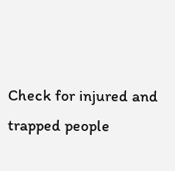Check for injured and trapped people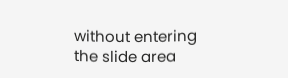without entering the slide area